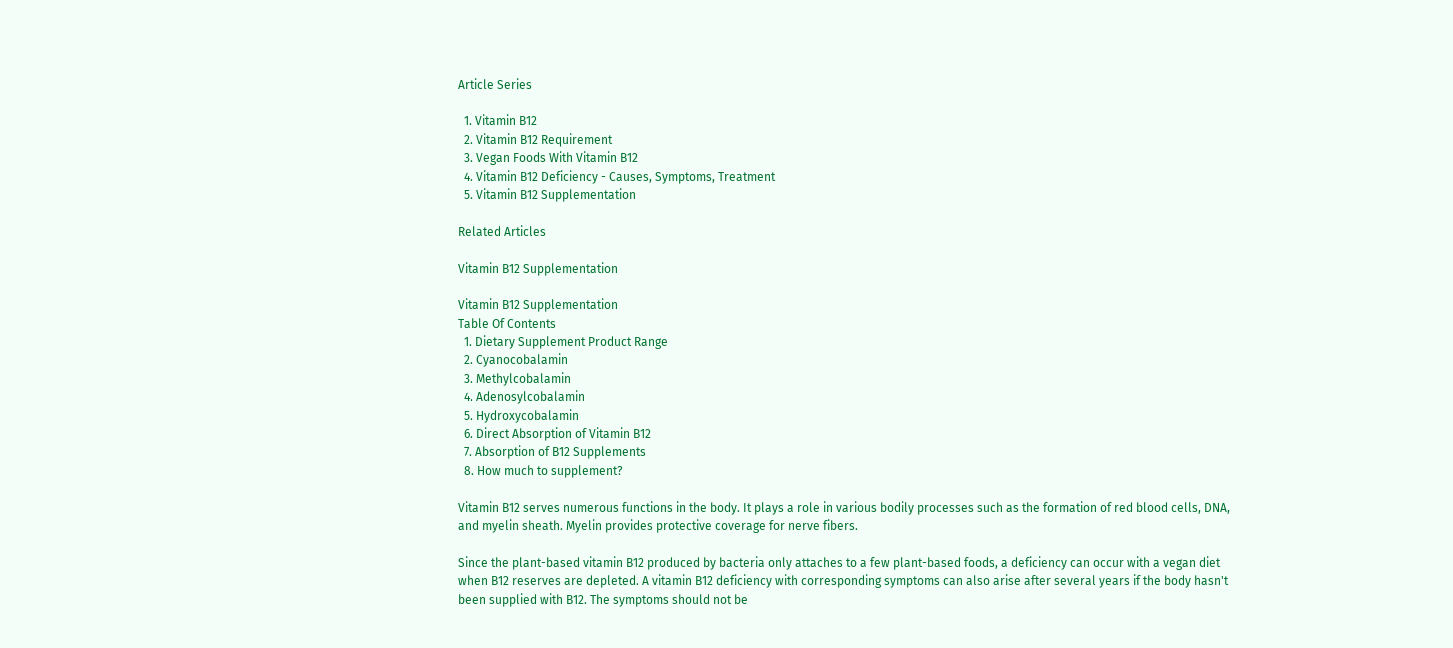Article Series

  1. Vitamin B12
  2. Vitamin B12 Requirement
  3. Vegan Foods With Vitamin B12
  4. Vitamin B12 Deficiency - Causes, Symptoms, Treatment
  5. Vitamin B12 Supplementation

Related Articles

Vitamin B12 Supplementation

Vitamin B12 Supplementation
Table Of Contents
  1. Dietary Supplement Product Range
  2. Cyanocobalamin
  3. Methylcobalamin
  4. Adenosylcobalamin
  5. Hydroxycobalamin
  6. Direct Absorption of Vitamin B12
  7. Absorption of B12 Supplements
  8. How much to supplement?

Vitamin B12 serves numerous functions in the body. It plays a role in various bodily processes such as the formation of red blood cells, DNA, and myelin sheath. Myelin provides protective coverage for nerve fibers.

Since the plant-based vitamin B12 produced by bacteria only attaches to a few plant-based foods, a deficiency can occur with a vegan diet when B12 reserves are depleted. A vitamin B12 deficiency with corresponding symptoms can also arise after several years if the body hasn't been supplied with B12. The symptoms should not be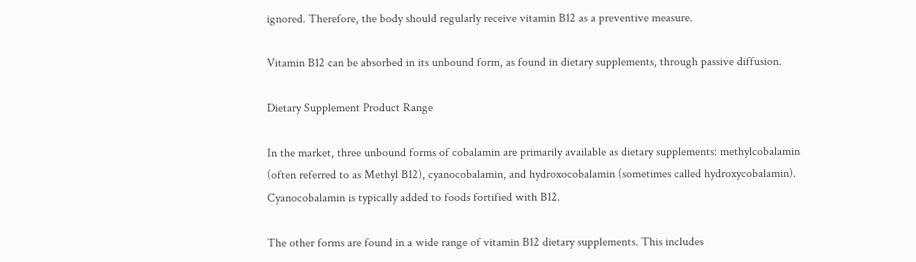ignored. Therefore, the body should regularly receive vitamin B12 as a preventive measure.

Vitamin B12 can be absorbed in its unbound form, as found in dietary supplements, through passive diffusion.

Dietary Supplement Product Range

In the market, three unbound forms of cobalamin are primarily available as dietary supplements: methylcobalamin (often referred to as Methyl B12), cyanocobalamin, and hydroxocobalamin (sometimes called hydroxycobalamin). Cyanocobalamin is typically added to foods fortified with B12.

The other forms are found in a wide range of vitamin B12 dietary supplements. This includes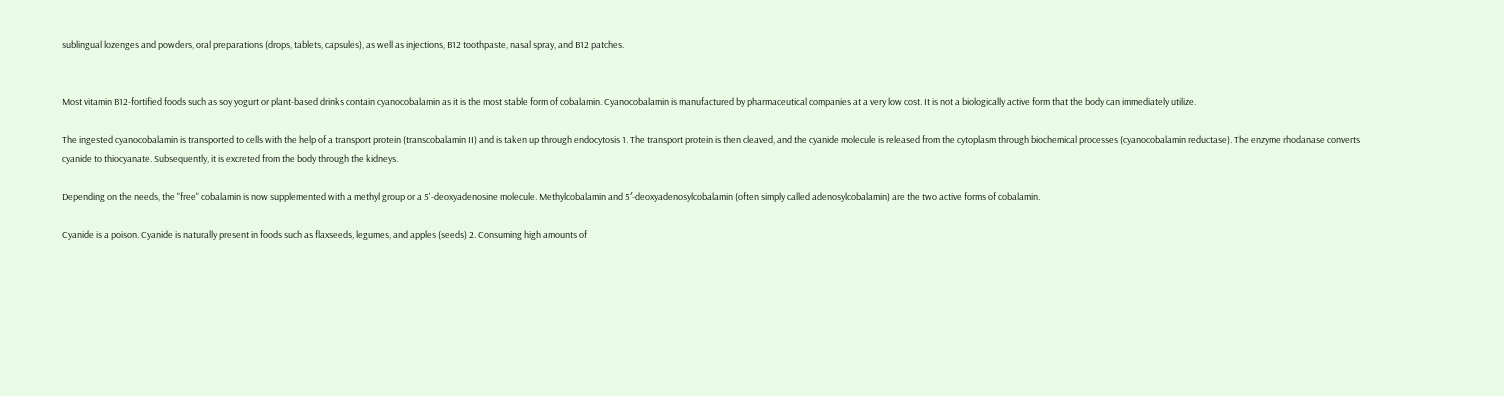sublingual lozenges and powders, oral preparations (drops, tablets, capsules), as well as injections, B12 toothpaste, nasal spray, and B12 patches.


Most vitamin B12-fortified foods such as soy yogurt or plant-based drinks contain cyanocobalamin as it is the most stable form of cobalamin. Cyanocobalamin is manufactured by pharmaceutical companies at a very low cost. It is not a biologically active form that the body can immediately utilize.

The ingested cyanocobalamin is transported to cells with the help of a transport protein (transcobalamin II) and is taken up through endocytosis 1. The transport protein is then cleaved, and the cyanide molecule is released from the cytoplasm through biochemical processes (cyanocobalamin reductase). The enzyme rhodanase converts cyanide to thiocyanate. Subsequently, it is excreted from the body through the kidneys.

Depending on the needs, the "free" cobalamin is now supplemented with a methyl group or a 5'-deoxyadenosine molecule. Methylcobalamin and 5′-deoxyadenosylcobalamin (often simply called adenosylcobalamin) are the two active forms of cobalamin.

Cyanide is a poison. Cyanide is naturally present in foods such as flaxseeds, legumes, and apples (seeds) 2. Consuming high amounts of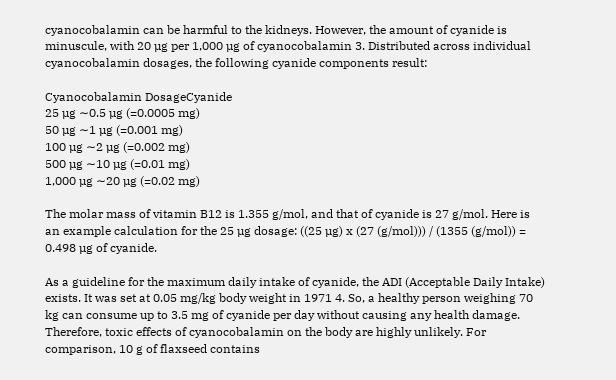cyanocobalamin can be harmful to the kidneys. However, the amount of cyanide is minuscule, with 20 µg per 1,000 µg of cyanocobalamin 3. Distributed across individual cyanocobalamin dosages, the following cyanide components result:

Cyanocobalamin DosageCyanide
25 µg ∼0.5 µg (=0.0005 mg)
50 µg ∼1 µg (=0.001 mg)
100 µg ∼2 µg (=0.002 mg)
500 µg ∼10 µg (=0.01 mg)
1,000 µg ∼20 µg (=0.02 mg)

The molar mass of vitamin B12 is 1.355 g/mol, and that of cyanide is 27 g/mol. Here is an example calculation for the 25 µg dosage: ((25 µg) x (27 (g/mol))) / (1355 (g/mol)) = 0.498 µg of cyanide.

As a guideline for the maximum daily intake of cyanide, the ADI (Acceptable Daily Intake) exists. It was set at 0.05 mg/kg body weight in 1971 4. So, a healthy person weighing 70 kg can consume up to 3.5 mg of cyanide per day without causing any health damage. Therefore, toxic effects of cyanocobalamin on the body are highly unlikely. For comparison, 10 g of flaxseed contains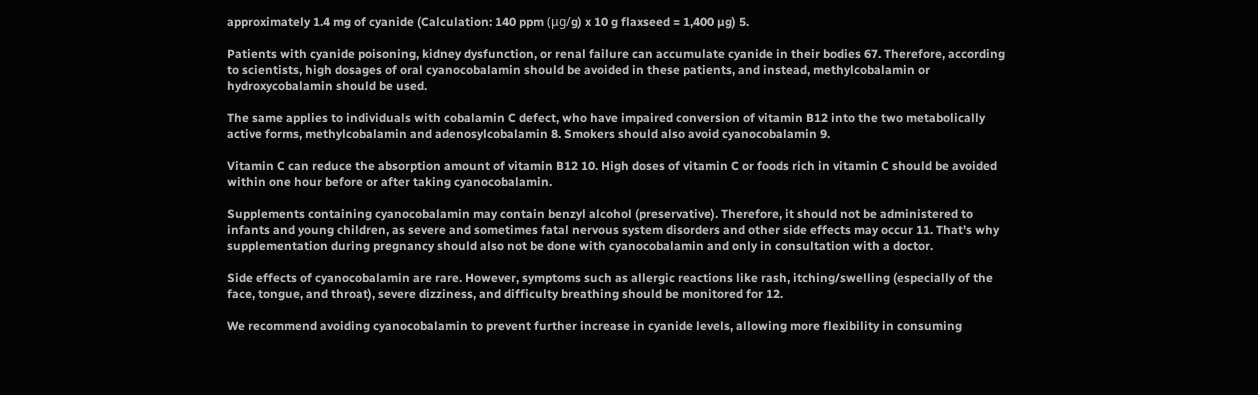approximately 1.4 mg of cyanide (Calculation: 140 ppm (μg/g) x 10 g flaxseed = 1,400 µg) 5.

Patients with cyanide poisoning, kidney dysfunction, or renal failure can accumulate cyanide in their bodies 67. Therefore, according to scientists, high dosages of oral cyanocobalamin should be avoided in these patients, and instead, methylcobalamin or hydroxycobalamin should be used.

The same applies to individuals with cobalamin C defect, who have impaired conversion of vitamin B12 into the two metabolically active forms, methylcobalamin and adenosylcobalamin 8. Smokers should also avoid cyanocobalamin 9.

Vitamin C can reduce the absorption amount of vitamin B12 10. High doses of vitamin C or foods rich in vitamin C should be avoided within one hour before or after taking cyanocobalamin.

Supplements containing cyanocobalamin may contain benzyl alcohol (preservative). Therefore, it should not be administered to infants and young children, as severe and sometimes fatal nervous system disorders and other side effects may occur 11. That's why supplementation during pregnancy should also not be done with cyanocobalamin and only in consultation with a doctor.

Side effects of cyanocobalamin are rare. However, symptoms such as allergic reactions like rash, itching/swelling (especially of the face, tongue, and throat), severe dizziness, and difficulty breathing should be monitored for 12.

We recommend avoiding cyanocobalamin to prevent further increase in cyanide levels, allowing more flexibility in consuming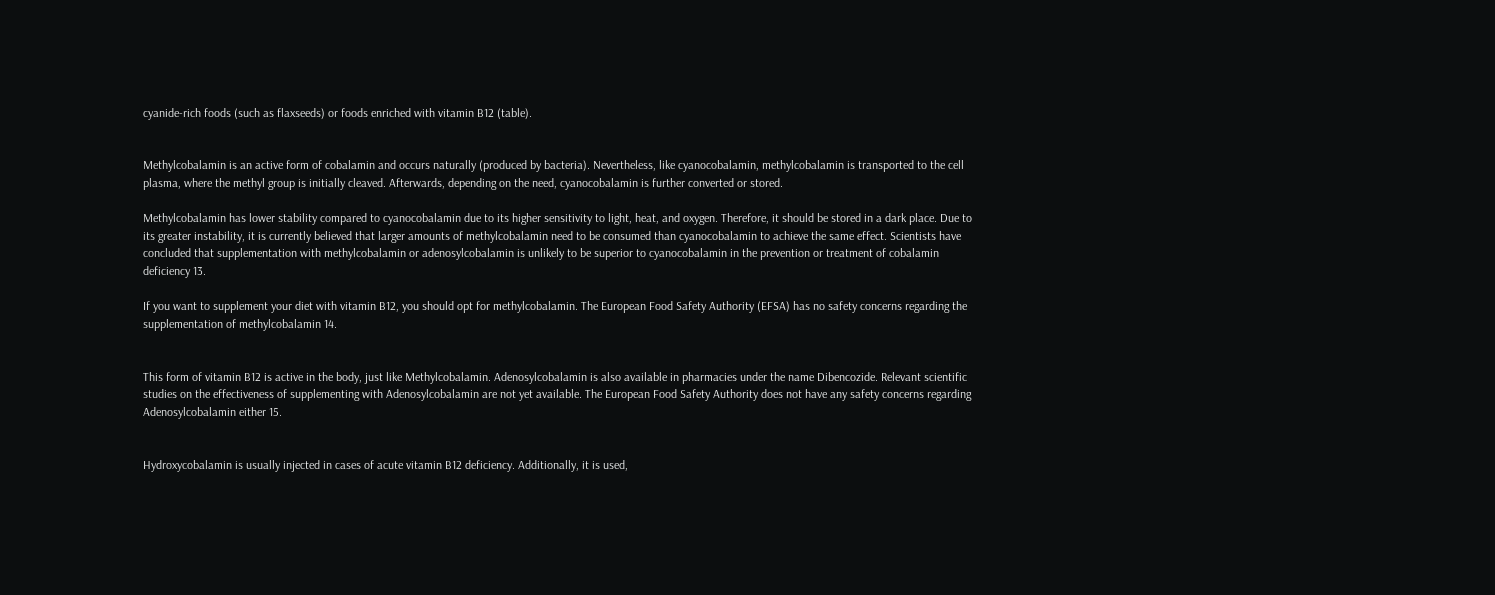cyanide-rich foods (such as flaxseeds) or foods enriched with vitamin B12 (table).


Methylcobalamin is an active form of cobalamin and occurs naturally (produced by bacteria). Nevertheless, like cyanocobalamin, methylcobalamin is transported to the cell plasma, where the methyl group is initially cleaved. Afterwards, depending on the need, cyanocobalamin is further converted or stored.

Methylcobalamin has lower stability compared to cyanocobalamin due to its higher sensitivity to light, heat, and oxygen. Therefore, it should be stored in a dark place. Due to its greater instability, it is currently believed that larger amounts of methylcobalamin need to be consumed than cyanocobalamin to achieve the same effect. Scientists have concluded that supplementation with methylcobalamin or adenosylcobalamin is unlikely to be superior to cyanocobalamin in the prevention or treatment of cobalamin deficiency 13.

If you want to supplement your diet with vitamin B12, you should opt for methylcobalamin. The European Food Safety Authority (EFSA) has no safety concerns regarding the supplementation of methylcobalamin 14.


This form of vitamin B12 is active in the body, just like Methylcobalamin. Adenosylcobalamin is also available in pharmacies under the name Dibencozide. Relevant scientific studies on the effectiveness of supplementing with Adenosylcobalamin are not yet available. The European Food Safety Authority does not have any safety concerns regarding Adenosylcobalamin either 15.


Hydroxycobalamin is usually injected in cases of acute vitamin B12 deficiency. Additionally, it is used,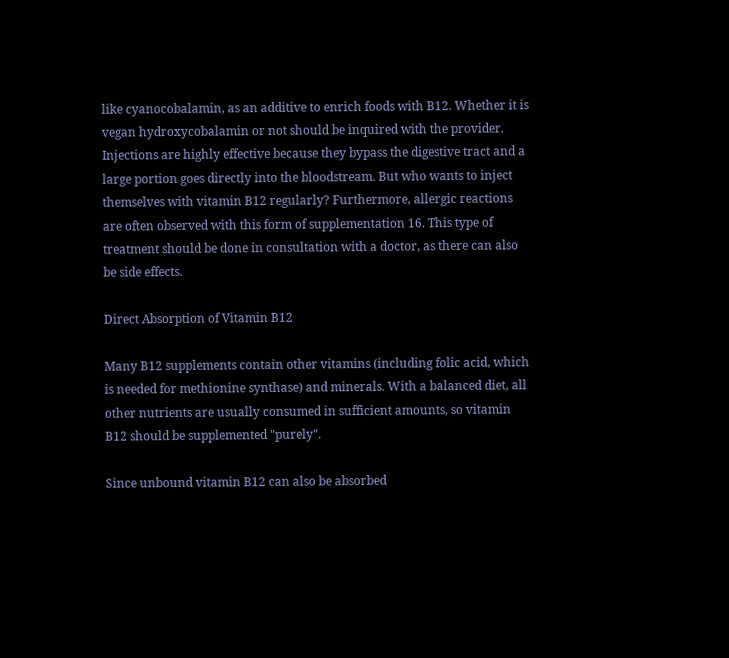like cyanocobalamin, as an additive to enrich foods with B12. Whether it is vegan hydroxycobalamin or not should be inquired with the provider. Injections are highly effective because they bypass the digestive tract and a large portion goes directly into the bloodstream. But who wants to inject themselves with vitamin B12 regularly? Furthermore, allergic reactions are often observed with this form of supplementation 16. This type of treatment should be done in consultation with a doctor, as there can also be side effects.

Direct Absorption of Vitamin B12

Many B12 supplements contain other vitamins (including folic acid, which is needed for methionine synthase) and minerals. With a balanced diet, all other nutrients are usually consumed in sufficient amounts, so vitamin B12 should be supplemented "purely".

Since unbound vitamin B12 can also be absorbed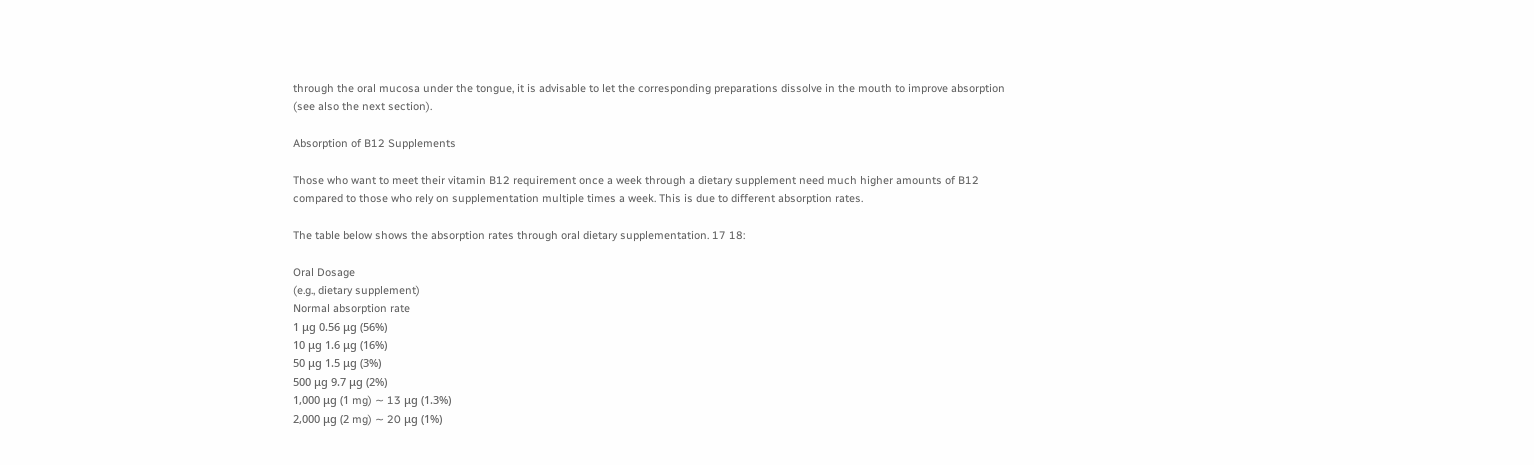through the oral mucosa under the tongue, it is advisable to let the corresponding preparations dissolve in the mouth to improve absorption (see also the next section).

Absorption of B12 Supplements

Those who want to meet their vitamin B12 requirement once a week through a dietary supplement need much higher amounts of B12 compared to those who rely on supplementation multiple times a week. This is due to different absorption rates.

The table below shows the absorption rates through oral dietary supplementation. 17 18:

Oral Dosage
(e.g., dietary supplement)
Normal absorption rate
1 μg 0.56 μg (56%)
10 μg 1.6 μg (16%)
50 μg 1.5 μg (3%)
500 μg 9.7 μg (2%)
1,000 μg (1 mg) ∼ 13 μg (1.3%)
2,000 μg (2 mg) ∼ 20 μg (1%)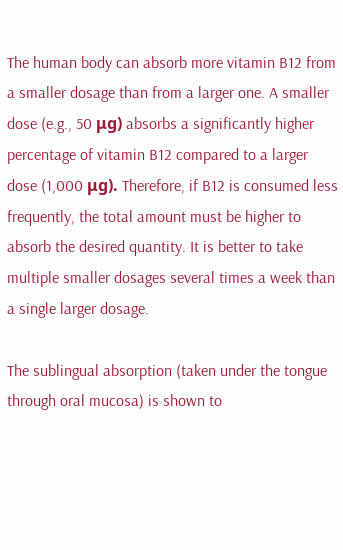The human body can absorb more vitamin B12 from a smaller dosage than from a larger one. A smaller dose (e.g., 50 μg) absorbs a significantly higher percentage of vitamin B12 compared to a larger dose (1,000 μg). Therefore, if B12 is consumed less frequently, the total amount must be higher to absorb the desired quantity. It is better to take multiple smaller dosages several times a week than a single larger dosage.

The sublingual absorption (taken under the tongue through oral mucosa) is shown to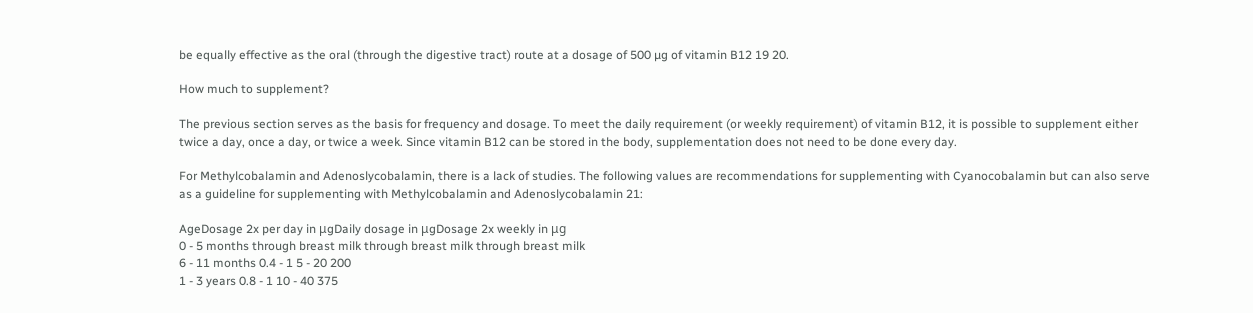be equally effective as the oral (through the digestive tract) route at a dosage of 500 µg of vitamin B12 19 20.

How much to supplement?

The previous section serves as the basis for frequency and dosage. To meet the daily requirement (or weekly requirement) of vitamin B12, it is possible to supplement either twice a day, once a day, or twice a week. Since vitamin B12 can be stored in the body, supplementation does not need to be done every day.

For Methylcobalamin and Adenoslycobalamin, there is a lack of studies. The following values are recommendations for supplementing with Cyanocobalamin but can also serve as a guideline for supplementing with Methylcobalamin and Adenoslycobalamin 21:

AgeDosage 2x per day in μgDaily dosage in μgDosage 2x weekly in μg
0 - 5 months through breast milk through breast milk through breast milk
6 - 11 months 0.4 - 1 5 - 20 200
1 - 3 years 0.8 - 1 10 - 40 375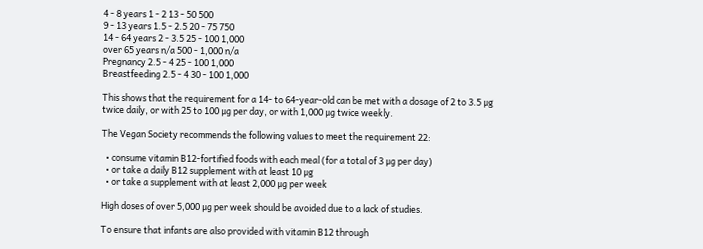4 - 8 years 1 - 2 13 - 50 500
9 - 13 years 1.5 - 2.5 20 - 75 750
14 - 64 years 2 - 3.5 25 - 100 1,000
over 65 years n/a 500 - 1,000 n/a
Pregnancy 2.5 - 4 25 - 100 1,000
Breastfeeding 2.5 - 4 30 - 100 1,000

This shows that the requirement for a 14- to 64-year-old can be met with a dosage of 2 to 3.5 μg twice daily, or with 25 to 100 μg per day, or with 1,000 μg twice weekly.

The Vegan Society recommends the following values to meet the requirement 22:

  • consume vitamin B12-fortified foods with each meal (for a total of 3 μg per day)
  • or take a daily B12 supplement with at least 10 μg
  • or take a supplement with at least 2,000 μg per week

High doses of over 5,000 μg per week should be avoided due to a lack of studies.

To ensure that infants are also provided with vitamin B12 through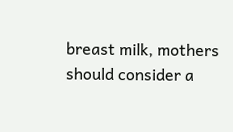breast milk, mothers should consider a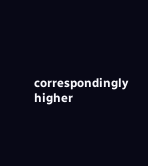correspondingly higher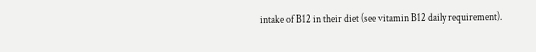intake of B12 in their diet (see vitamin B12 daily requirement).